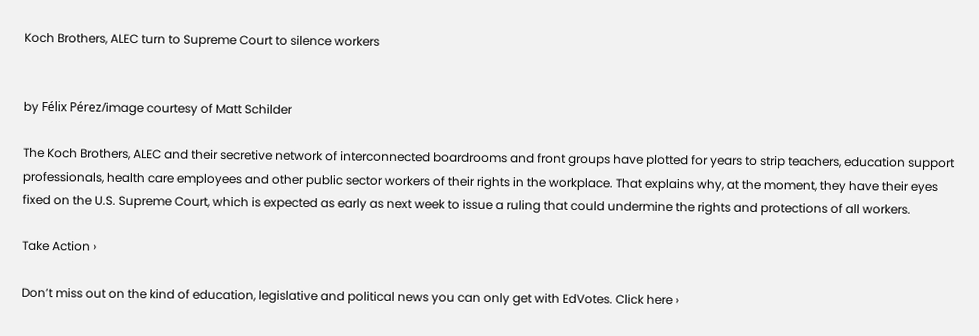Koch Brothers, ALEC turn to Supreme Court to silence workers


by Félix Pérez/image courtesy of Matt Schilder

The Koch Brothers, ALEC and their secretive network of interconnected boardrooms and front groups have plotted for years to strip teachers, education support professionals, health care employees and other public sector workers of their rights in the workplace. That explains why, at the moment, they have their eyes fixed on the U.S. Supreme Court, which is expected as early as next week to issue a ruling that could undermine the rights and protections of all workers.

Take Action ›

Don’t miss out on the kind of education, legislative and political news you can only get with EdVotes. Click here ›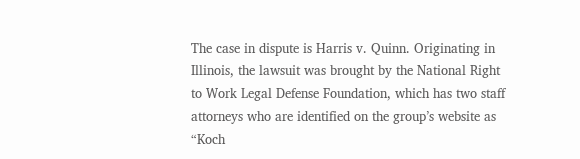The case in dispute is Harris v. Quinn. Originating in Illinois, the lawsuit was brought by the National Right to Work Legal Defense Foundation, which has two staff attorneys who are identified on the group’s website as “Koch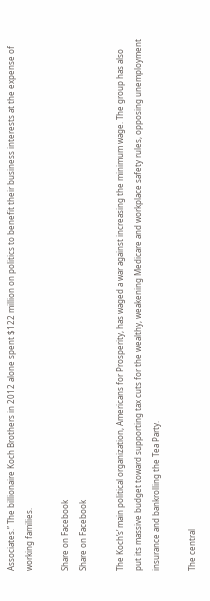Associates.” The billionaire Koch Brothers in 2012 alone spent $122 million on politics to benefit their business interests at the expense of working families.

Share on Facebook
Share on Facebook

The Koch’s’ main political organization, Americans for Prosperity, has waged a war against increasing the minimum wage. The group has also put its massive budget toward supporting tax cuts for the wealthy, weakening Medicare and workplace safety rules, opposing unemployment insurance and bankrolling the Tea Party.

The central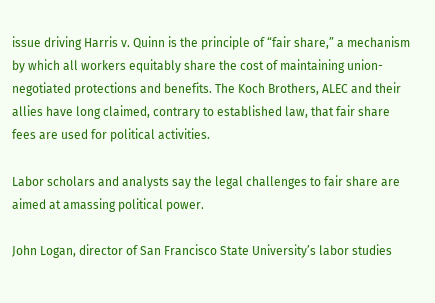issue driving Harris v. Quinn is the principle of “fair share,” a mechanism by which all workers equitably share the cost of maintaining union-negotiated protections and benefits. The Koch Brothers, ALEC and their allies have long claimed, contrary to established law, that fair share fees are used for political activities.

Labor scholars and analysts say the legal challenges to fair share are aimed at amassing political power.

John Logan, director of San Francisco State University’s labor studies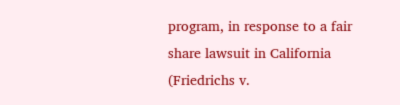program, in response to a fair share lawsuit in California (Friedrichs v.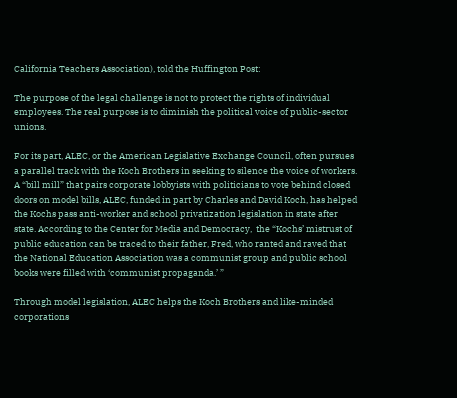California Teachers Association), told the Huffington Post:

The purpose of the legal challenge is not to protect the rights of individual employees. The real purpose is to diminish the political voice of public-sector unions.

For its part, ALEC, or the American Legislative Exchange Council, often pursues a parallel track with the Koch Brothers in seeking to silence the voice of workers. A “bill mill” that pairs corporate lobbyists with politicians to vote behind closed doors on model bills, ALEC, funded in part by Charles and David Koch, has helped the Kochs pass anti-worker and school privatization legislation in state after state. According to the Center for Media and Democracy,  the “Kochs’ mistrust of public education can be traced to their father, Fred, who ranted and raved that the National Education Association was a communist group and public school books were filled with ‘communist propaganda.’ ”

Through model legislation, ALEC helps the Koch Brothers and like-minded corporations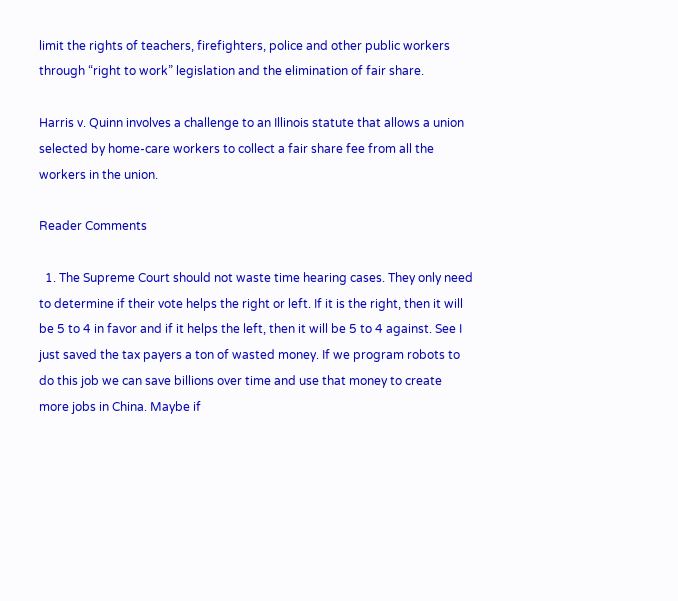limit the rights of teachers, firefighters, police and other public workers through “right to work” legislation and the elimination of fair share.

Harris v. Quinn involves a challenge to an Illinois statute that allows a union selected by home-care workers to collect a fair share fee from all the workers in the union.

Reader Comments

  1. The Supreme Court should not waste time hearing cases. They only need to determine if their vote helps the right or left. If it is the right, then it will be 5 to 4 in favor and if it helps the left, then it will be 5 to 4 against. See I just saved the tax payers a ton of wasted money. If we program robots to do this job we can save billions over time and use that money to create more jobs in China. Maybe if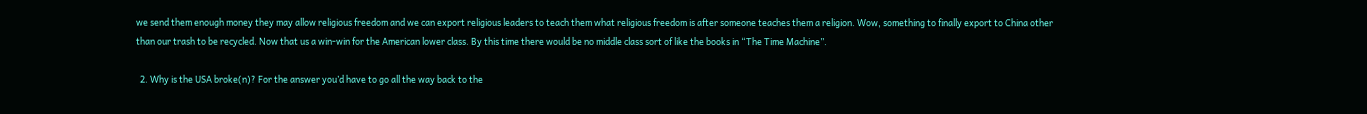we send them enough money they may allow religious freedom and we can export religious leaders to teach them what religious freedom is after someone teaches them a religion. Wow, something to finally export to China other than our trash to be recycled. Now that us a win-win for the American lower class. By this time there would be no middle class sort of like the books in “The Time Machine”.

  2. Why is the USA broke(n)? For the answer you’d have to go all the way back to the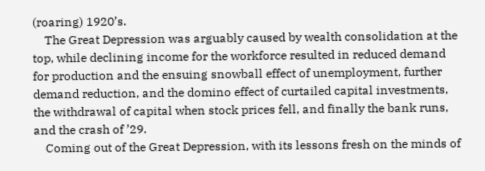(roaring) 1920’s.
    The Great Depression was arguably caused by wealth consolidation at the top, while declining income for the workforce resulted in reduced demand for production and the ensuing snowball effect of unemployment, further demand reduction, and the domino effect of curtailed capital investments, the withdrawal of capital when stock prices fell, and finally the bank runs, and the crash of ’29.
    Coming out of the Great Depression, with its lessons fresh on the minds of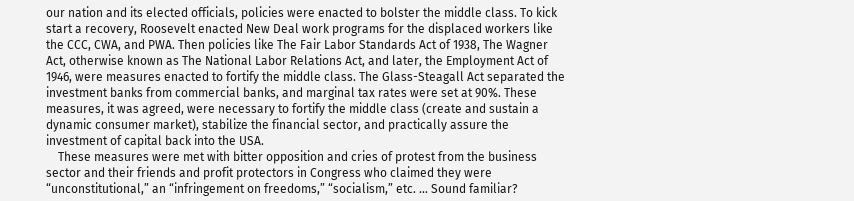our nation and its elected officials, policies were enacted to bolster the middle class. To kick start a recovery, Roosevelt enacted New Deal work programs for the displaced workers like the CCC, CWA, and PWA. Then policies like The Fair Labor Standards Act of 1938, The Wagner Act, otherwise known as The National Labor Relations Act, and later, the Employment Act of 1946, were measures enacted to fortify the middle class. The Glass-Steagall Act separated the investment banks from commercial banks, and marginal tax rates were set at 90%. These measures, it was agreed, were necessary to fortify the middle class (create and sustain a dynamic consumer market), stabilize the financial sector, and practically assure the investment of capital back into the USA.
    These measures were met with bitter opposition and cries of protest from the business sector and their friends and profit protectors in Congress who claimed they were “unconstitutional,” an “infringement on freedoms,” “socialism,” etc. … Sound familiar?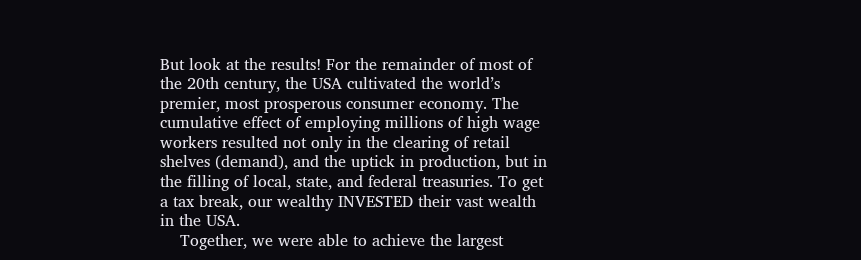But look at the results! For the remainder of most of the 20th century, the USA cultivated the world’s premier, most prosperous consumer economy. The cumulative effect of employing millions of high wage workers resulted not only in the clearing of retail shelves (demand), and the uptick in production, but in the filling of local, state, and federal treasuries. To get a tax break, our wealthy INVESTED their vast wealth in the USA.
    Together, we were able to achieve the largest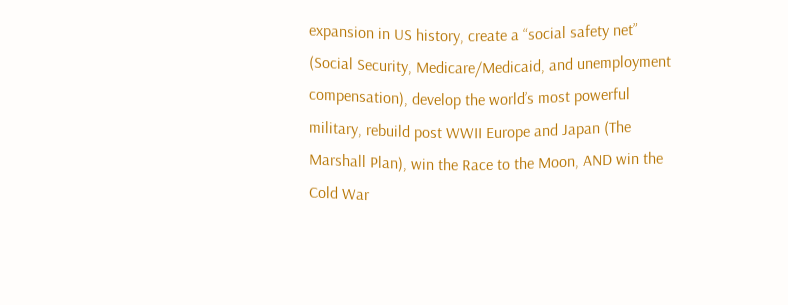expansion in US history, create a “social safety net” (Social Security, Medicare/Medicaid, and unemployment compensation), develop the world’s most powerful military, rebuild post WWII Europe and Japan (The Marshall Plan), win the Race to the Moon, AND win the Cold War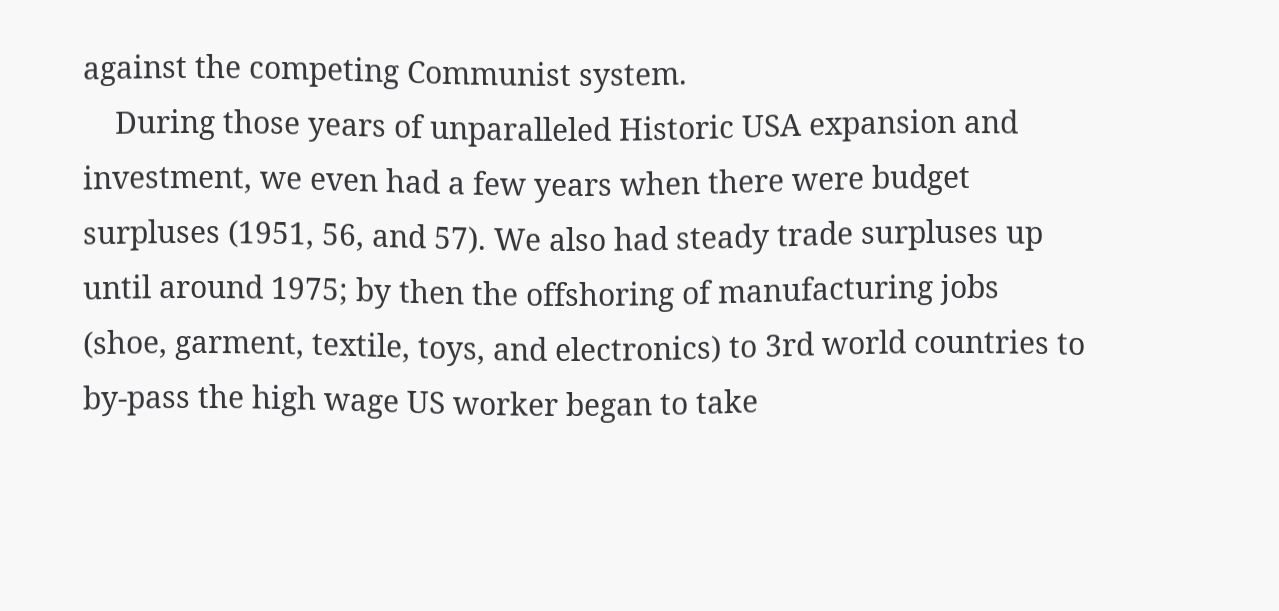against the competing Communist system.
    During those years of unparalleled Historic USA expansion and investment, we even had a few years when there were budget surpluses (1951, 56, and 57). We also had steady trade surpluses up until around 1975; by then the offshoring of manufacturing jobs (shoe, garment, textile, toys, and electronics) to 3rd world countries to by-pass the high wage US worker began to take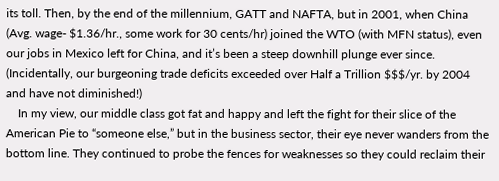its toll. Then, by the end of the millennium, GATT and NAFTA, but in 2001, when China (Avg. wage- $1.36/hr., some work for 30 cents/hr) joined the WTO (with MFN status), even our jobs in Mexico left for China, and it’s been a steep downhill plunge ever since. (Incidentally, our burgeoning trade deficits exceeded over Half a Trillion $$$/yr. by 2004 and have not diminished!)
    In my view, our middle class got fat and happy and left the fight for their slice of the American Pie to “someone else,” but in the business sector, their eye never wanders from the bottom line. They continued to probe the fences for weaknesses so they could reclaim their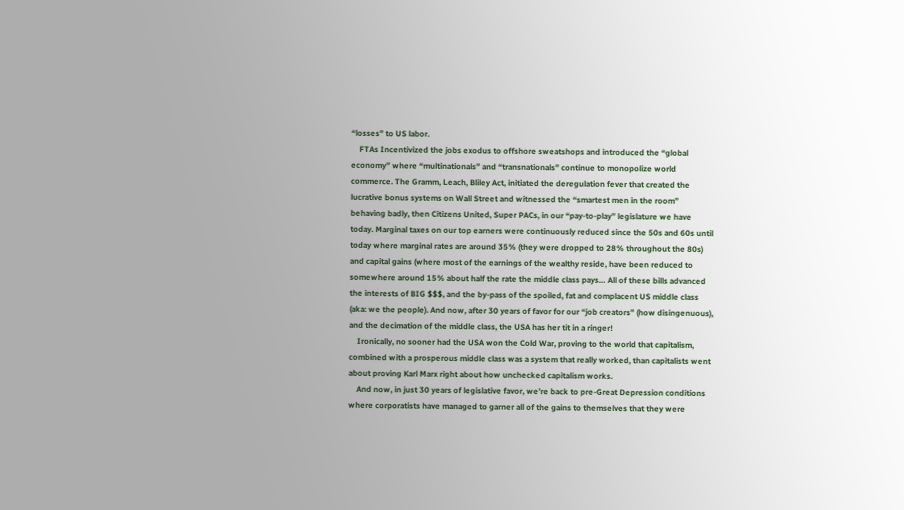“losses” to US labor.
    FTAs Incentivized the jobs exodus to offshore sweatshops and introduced the “global economy” where “multinationals” and “transnationals” continue to monopolize world commerce. The Gramm, Leach, Bliley Act, initiated the deregulation fever that created the lucrative bonus systems on Wall Street and witnessed the “smartest men in the room” behaving badly, then Citizens United, Super PACs, in our “pay-to-play” legislature we have today. Marginal taxes on our top earners were continuously reduced since the 50s and 60s until today where marginal rates are around 35% (they were dropped to 28% throughout the 80s) and capital gains (where most of the earnings of the wealthy reside, have been reduced to somewhere around 15% about half the rate the middle class pays… All of these bills advanced the interests of BIG $$$, and the by-pass of the spoiled, fat and complacent US middle class (aka: we the people). And now, after 30 years of favor for our “job creators” (how disingenuous), and the decimation of the middle class, the USA has her tit in a ringer!
    Ironically, no sooner had the USA won the Cold War, proving to the world that capitalism, combined with a prosperous middle class was a system that really worked, than capitalists went about proving Karl Marx right about how unchecked capitalism works.
    And now, in just 30 years of legislative favor, we’re back to pre-Great Depression conditions where corporatists have managed to garner all of the gains to themselves that they were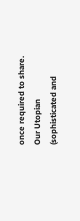once required to share. Our Utopian (sophisticated and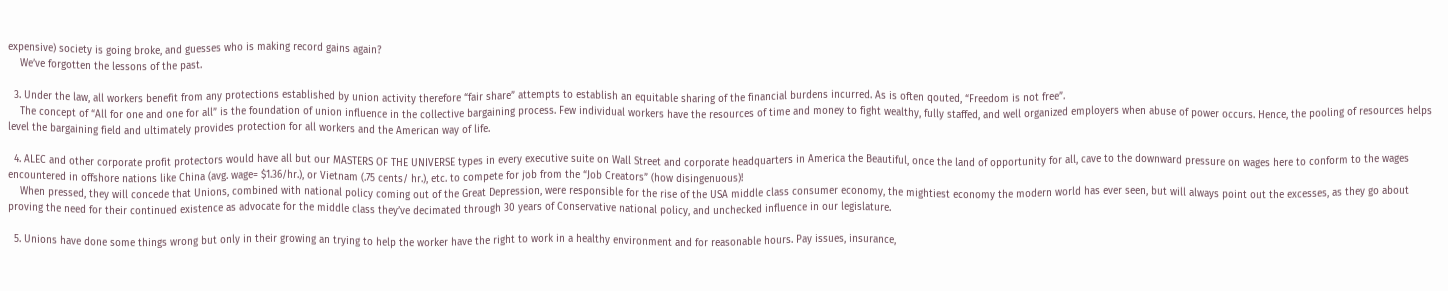expensive) society is going broke, and guesses who is making record gains again?
    We’ve forgotten the lessons of the past.

  3. Under the law, all workers benefit from any protections established by union activity therefore “fair share” attempts to establish an equitable sharing of the financial burdens incurred. As is often qouted, “Freedom is not free”.
    The concept of “All for one and one for all” is the foundation of union influence in the collective bargaining process. Few individual workers have the resources of time and money to fight wealthy, fully staffed, and well organized employers when abuse of power occurs. Hence, the pooling of resources helps level the bargaining field and ultimately provides protection for all workers and the American way of life.

  4. ALEC and other corporate profit protectors would have all but our MASTERS OF THE UNIVERSE types in every executive suite on Wall Street and corporate headquarters in America the Beautiful, once the land of opportunity for all, cave to the downward pressure on wages here to conform to the wages encountered in offshore nations like China (avg. wage= $1.36/hr.), or Vietnam (.75 cents/ hr.), etc. to compete for job from the “Job Creators” (how disingenuous)!
    When pressed, they will concede that Unions, combined with national policy coming out of the Great Depression, were responsible for the rise of the USA middle class consumer economy, the mightiest economy the modern world has ever seen, but will always point out the excesses, as they go about proving the need for their continued existence as advocate for the middle class they’ve decimated through 30 years of Conservative national policy, and unchecked influence in our legislature.

  5. Unions have done some things wrong but only in their growing an trying to help the worker have the right to work in a healthy environment and for reasonable hours. Pay issues, insurance,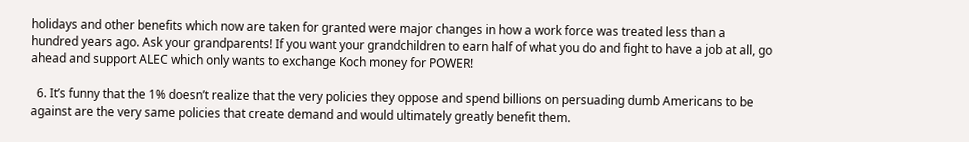holidays and other benefits which now are taken for granted were major changes in how a work force was treated less than a hundred years ago. Ask your grandparents! If you want your grandchildren to earn half of what you do and fight to have a job at all, go ahead and support ALEC which only wants to exchange Koch money for POWER!

  6. It’s funny that the 1% doesn’t realize that the very policies they oppose and spend billions on persuading dumb Americans to be against are the very same policies that create demand and would ultimately greatly benefit them.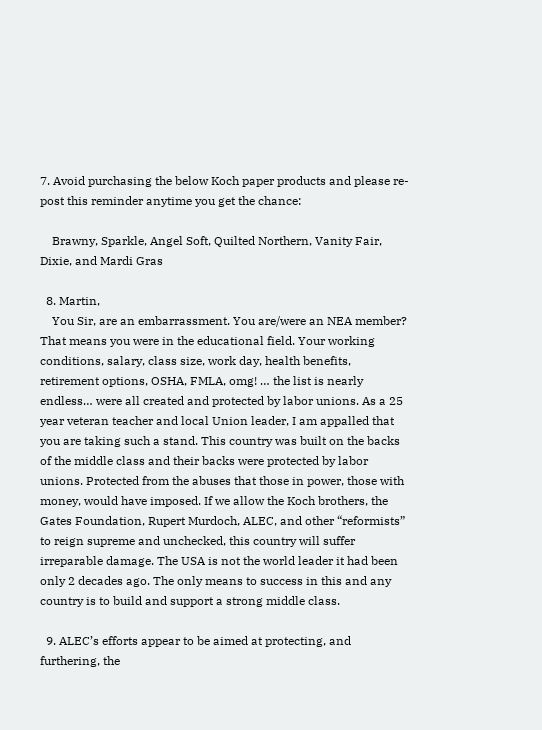7. Avoid purchasing the below Koch paper products and please re-post this reminder anytime you get the chance:

    Brawny, Sparkle, Angel Soft, Quilted Northern, Vanity Fair, Dixie, and Mardi Gras

  8. Martin,
    You Sir, are an embarrassment. You are/were an NEA member? That means you were in the educational field. Your working conditions, salary, class size, work day, health benefits, retirement options, OSHA, FMLA, omg! … the list is nearly endless… were all created and protected by labor unions. As a 25 year veteran teacher and local Union leader, I am appalled that you are taking such a stand. This country was built on the backs of the middle class and their backs were protected by labor unions. Protected from the abuses that those in power, those with money, would have imposed. If we allow the Koch brothers, the Gates Foundation, Rupert Murdoch, ALEC, and other “reformists” to reign supreme and unchecked, this country will suffer irreparable damage. The USA is not the world leader it had been only 2 decades ago. The only means to success in this and any country is to build and support a strong middle class.

  9. ALEC’s efforts appear to be aimed at protecting, and furthering, the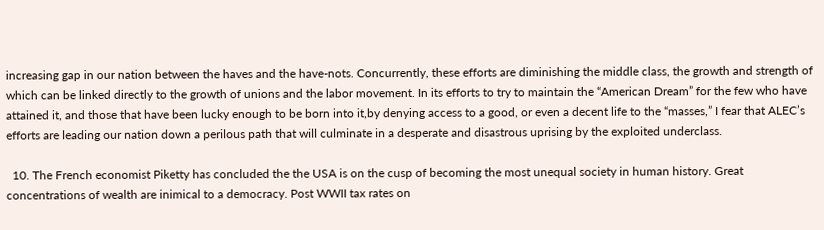increasing gap in our nation between the haves and the have-nots. Concurrently, these efforts are diminishing the middle class, the growth and strength of which can be linked directly to the growth of unions and the labor movement. In its efforts to try to maintain the “American Dream” for the few who have attained it, and those that have been lucky enough to be born into it,by denying access to a good, or even a decent life to the “masses,” I fear that ALEC’s efforts are leading our nation down a perilous path that will culminate in a desperate and disastrous uprising by the exploited underclass.

  10. The French economist Piketty has concluded the the USA is on the cusp of becoming the most unequal society in human history. Great concentrations of wealth are inimical to a democracy. Post WWII tax rates on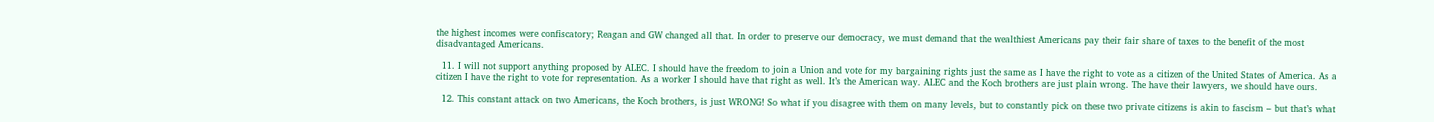the highest incomes were confiscatory; Reagan and GW changed all that. In order to preserve our democracy, we must demand that the wealthiest Americans pay their fair share of taxes to the benefit of the most disadvantaged Americans.

  11. I will not support anything proposed by ALEC. I should have the freedom to join a Union and vote for my bargaining rights just the same as I have the right to vote as a citizen of the United States of America. As a citizen I have the right to vote for representation. As a worker I should have that right as well. It’s the American way. ALEC and the Koch brothers are just plain wrong. The have their lawyers, we should have ours.

  12. This constant attack on two Americans, the Koch brothers, is just WRONG! So what if you disagree with them on many levels, but to constantly pick on these two private citizens is akin to fascism – but that’s what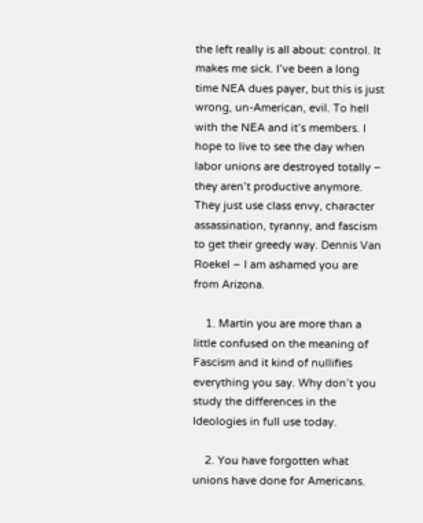the left really is all about: control. It makes me sick. I’ve been a long time NEA dues payer, but this is just wrong, un-American, evil. To hell with the NEA and it’s members. I hope to live to see the day when labor unions are destroyed totally – they aren’t productive anymore. They just use class envy, character assassination, tyranny, and fascism to get their greedy way. Dennis Van Roekel – I am ashamed you are from Arizona.

    1. Martin you are more than a little confused on the meaning of Fascism and it kind of nullifies everything you say. Why don’t you study the differences in the Ideologies in full use today.

    2. You have forgotten what unions have done for Americans.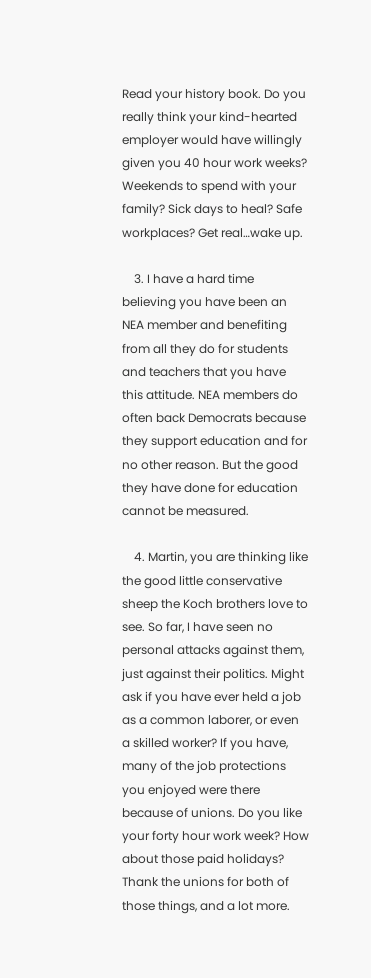Read your history book. Do you really think your kind-hearted employer would have willingly given you 40 hour work weeks? Weekends to spend with your family? Sick days to heal? Safe workplaces? Get real…wake up.

    3. I have a hard time believing you have been an NEA member and benefiting from all they do for students and teachers that you have this attitude. NEA members do often back Democrats because they support education and for no other reason. But the good they have done for education cannot be measured.

    4. Martin, you are thinking like the good little conservative sheep the Koch brothers love to see. So far, I have seen no personal attacks against them, just against their politics. Might ask if you have ever held a job as a common laborer, or even a skilled worker? If you have, many of the job protections you enjoyed were there because of unions. Do you like your forty hour work week? How about those paid holidays? Thank the unions for both of those things, and a lot more.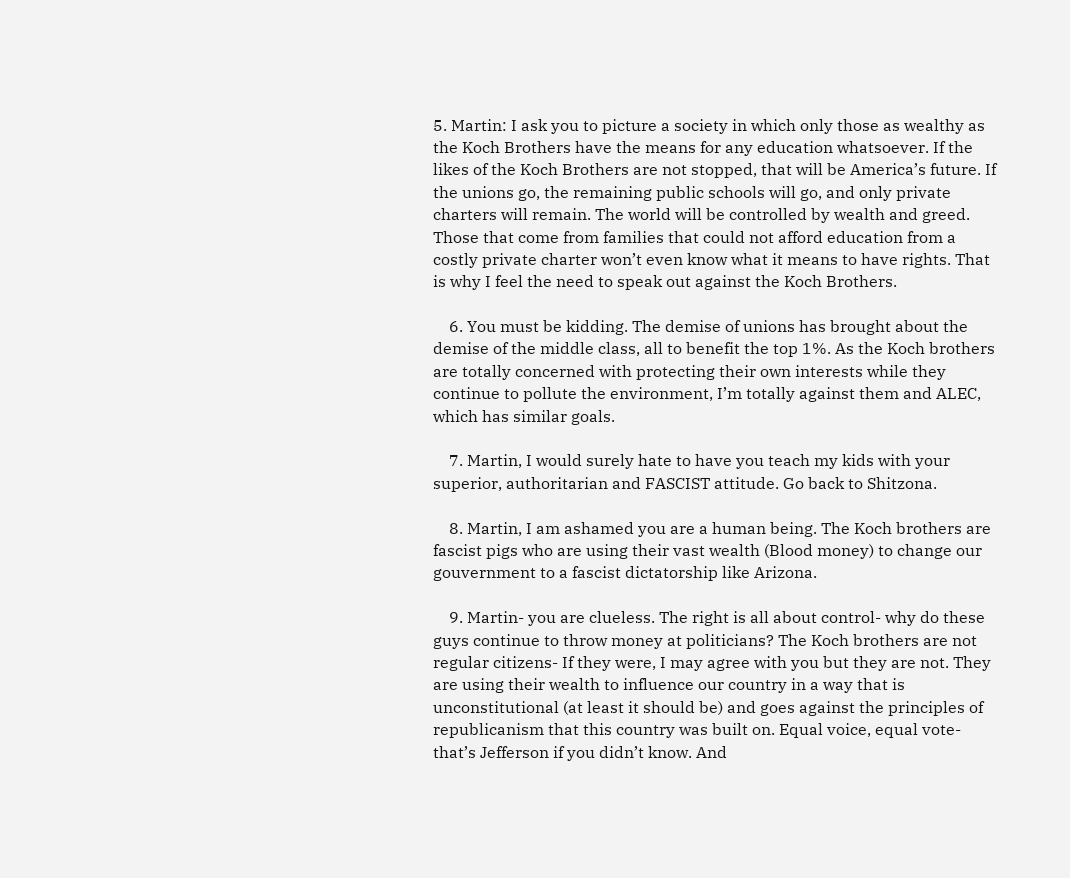5. Martin: I ask you to picture a society in which only those as wealthy as the Koch Brothers have the means for any education whatsoever. If the likes of the Koch Brothers are not stopped, that will be America’s future. If the unions go, the remaining public schools will go, and only private charters will remain. The world will be controlled by wealth and greed. Those that come from families that could not afford education from a costly private charter won’t even know what it means to have rights. That is why I feel the need to speak out against the Koch Brothers.

    6. You must be kidding. The demise of unions has brought about the demise of the middle class, all to benefit the top 1%. As the Koch brothers are totally concerned with protecting their own interests while they continue to pollute the environment, I’m totally against them and ALEC, which has similar goals.

    7. Martin, I would surely hate to have you teach my kids with your superior, authoritarian and FASCIST attitude. Go back to Shitzona.

    8. Martin, I am ashamed you are a human being. The Koch brothers are fascist pigs who are using their vast wealth (Blood money) to change our gouvernment to a fascist dictatorship like Arizona.

    9. Martin- you are clueless. The right is all about control- why do these guys continue to throw money at politicians? The Koch brothers are not regular citizens- If they were, I may agree with you but they are not. They are using their wealth to influence our country in a way that is unconstitutional (at least it should be) and goes against the principles of republicanism that this country was built on. Equal voice, equal vote- that’s Jefferson if you didn’t know. And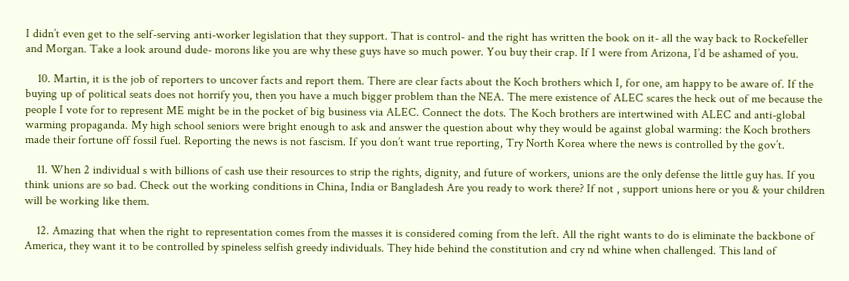I didn’t even get to the self-serving anti-worker legislation that they support. That is control- and the right has written the book on it- all the way back to Rockefeller and Morgan. Take a look around dude- morons like you are why these guys have so much power. You buy their crap. If I were from Arizona, I’d be ashamed of you.

    10. Martin, it is the job of reporters to uncover facts and report them. There are clear facts about the Koch brothers which I, for one, am happy to be aware of. If the buying up of political seats does not horrify you, then you have a much bigger problem than the NEA. The mere existence of ALEC scares the heck out of me because the people I vote for to represent ME might be in the pocket of big business via ALEC. Connect the dots. The Koch brothers are intertwined with ALEC and anti-global warming propaganda. My high school seniors were bright enough to ask and answer the question about why they would be against global warming: the Koch brothers made their fortune off fossil fuel. Reporting the news is not fascism. If you don’t want true reporting, Try North Korea where the news is controlled by the gov’t.

    11. When 2 individual s with billions of cash use their resources to strip the rights, dignity, and future of workers, unions are the only defense the little guy has. If you think unions are so bad. Check out the working conditions in China, India or Bangladesh Are you ready to work there? If not , support unions here or you & your children will be working like them.

    12. Amazing that when the right to representation comes from the masses it is considered coming from the left. All the right wants to do is eliminate the backbone of America, they want it to be controlled by spineless selfish greedy individuals. They hide behind the constitution and cry nd whine when challenged. This land of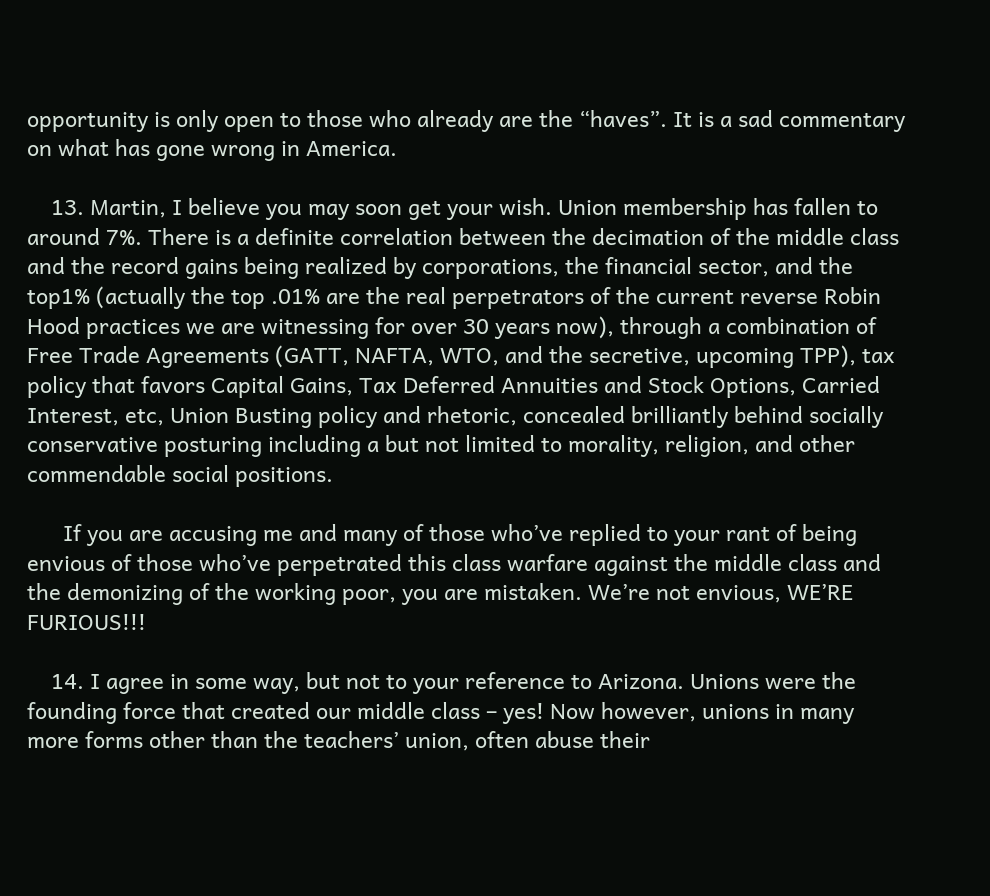opportunity is only open to those who already are the “haves”. It is a sad commentary on what has gone wrong in America.

    13. Martin, I believe you may soon get your wish. Union membership has fallen to around 7%. There is a definite correlation between the decimation of the middle class and the record gains being realized by corporations, the financial sector, and the top1% (actually the top .01% are the real perpetrators of the current reverse Robin Hood practices we are witnessing for over 30 years now), through a combination of Free Trade Agreements (GATT, NAFTA, WTO, and the secretive, upcoming TPP), tax policy that favors Capital Gains, Tax Deferred Annuities and Stock Options, Carried Interest, etc, Union Busting policy and rhetoric, concealed brilliantly behind socially conservative posturing including a but not limited to morality, religion, and other commendable social positions.

      If you are accusing me and many of those who’ve replied to your rant of being envious of those who’ve perpetrated this class warfare against the middle class and the demonizing of the working poor, you are mistaken. We’re not envious, WE’RE FURIOUS!!!

    14. I agree in some way, but not to your reference to Arizona. Unions were the founding force that created our middle class – yes! Now however, unions in many more forms other than the teachers’ union, often abuse their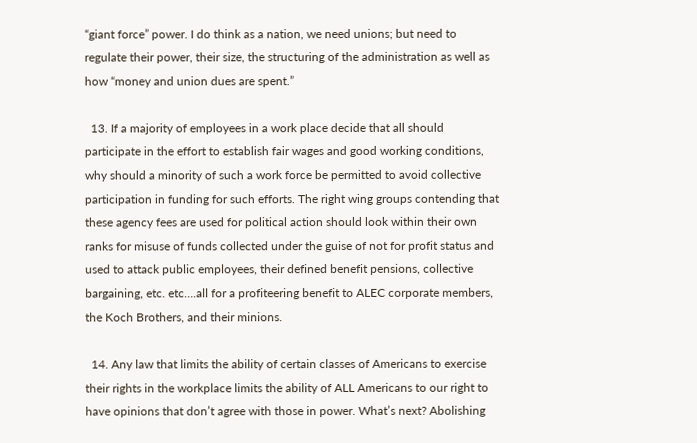“giant force” power. I do think as a nation, we need unions; but need to regulate their power, their size, the structuring of the administration as well as how “money and union dues are spent.”

  13. If a majority of employees in a work place decide that all should participate in the effort to establish fair wages and good working conditions, why should a minority of such a work force be permitted to avoid collective participation in funding for such efforts. The right wing groups contending that these agency fees are used for political action should look within their own ranks for misuse of funds collected under the guise of not for profit status and used to attack public employees, their defined benefit pensions, collective bargaining, etc. etc….all for a profiteering benefit to ALEC corporate members, the Koch Brothers, and their minions.

  14. Any law that limits the ability of certain classes of Americans to exercise their rights in the workplace limits the ability of ALL Americans to our right to have opinions that don’t agree with those in power. What’s next? Abolishing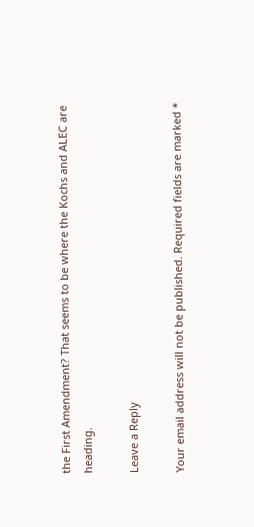the First Amendment? That seems to be where the Kochs and ALEC are heading.

Leave a Reply

Your email address will not be published. Required fields are marked *